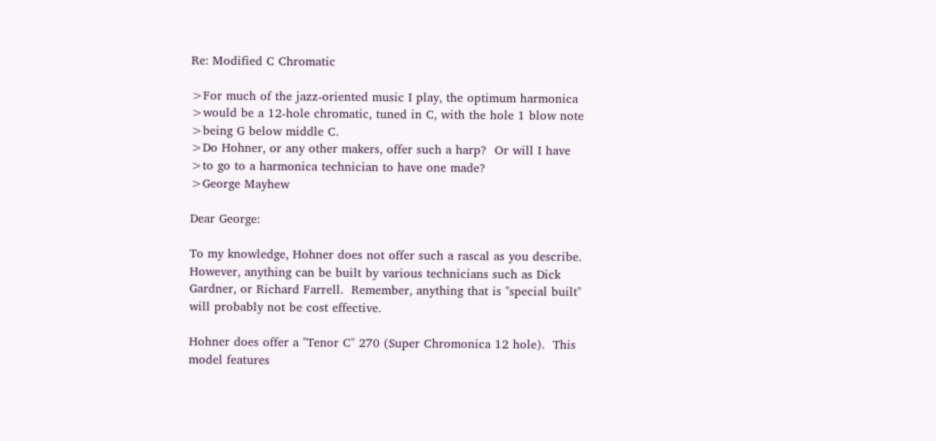Re: Modified C Chromatic

>For much of the jazz-oriented music I play, the optimum harmonica
>would be a 12-hole chromatic, tuned in C, with the hole 1 blow note
>being G below middle C.
>Do Hohner, or any other makers, offer such a harp?  Or will I have
>to go to a harmonica technician to have one made?
>George Mayhew

Dear George:

To my knowledge, Hohner does not offer such a rascal as you describe.
However, anything can be built by various technicians such as Dick
Gardner, or Richard Farrell.  Remember, anything that is "special built"
will probably not be cost effective.

Hohner does offer a "Tenor C" 270 (Super Chromonica 12 hole).  This
model features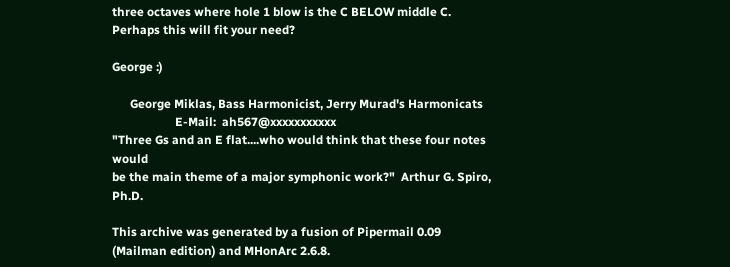three octaves where hole 1 blow is the C BELOW middle C.
Perhaps this will fit your need?

George :)

      George Miklas, Bass Harmonicist, Jerry Murad's Harmonicats
                     E-Mail:  ah567@xxxxxxxxxxx
"Three Gs and an E flat....who would think that these four notes would
be the main theme of a major symphonic work?"  Arthur G. Spiro, Ph.D.

This archive was generated by a fusion of Pipermail 0.09 (Mailman edition) and MHonArc 2.6.8.